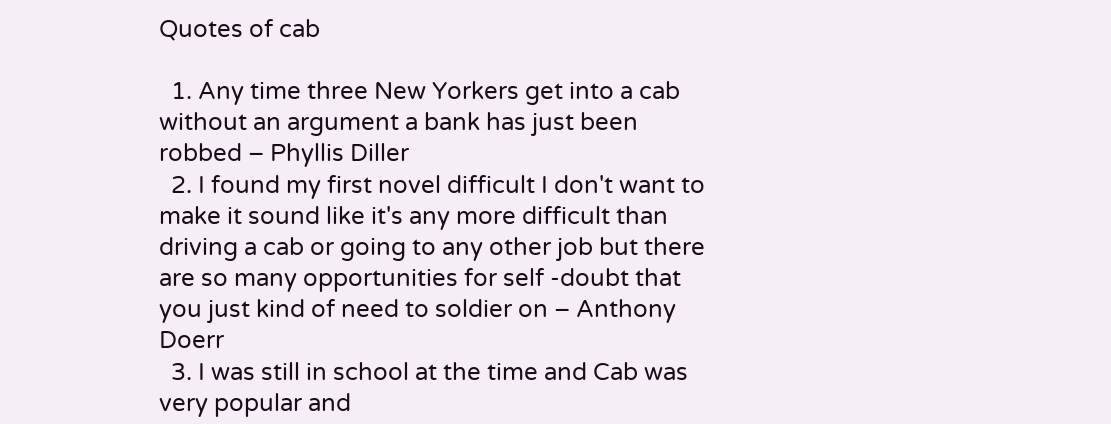Quotes of cab

  1. Any time three New Yorkers get into a cab without an argument a bank has just been robbed – Phyllis Diller
  2. I found my first novel difficult I don't want to make it sound like it's any more difficult than driving a cab or going to any other job but there are so many opportunities for self -doubt that you just kind of need to soldier on – Anthony Doerr
  3. I was still in school at the time and Cab was very popular and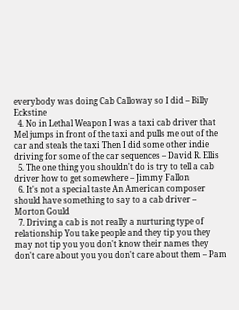everybody was doing Cab Calloway so I did – Billy Eckstine
  4. No in Lethal Weapon I was a taxi cab driver that Mel jumps in front of the taxi and pulls me out of the car and steals the taxi Then I did some other indie driving for some of the car sequences – David R. Ellis
  5. The one thing you shouldn't do is try to tell a cab driver how to get somewhere – Jimmy Fallon
  6. It's not a special taste An American composer should have something to say to a cab driver – Morton Gould
  7. Driving a cab is not really a nurturing type of relationship You take people and they tip you they may not tip you you don't know their names they don't care about you you don't care about them – Pam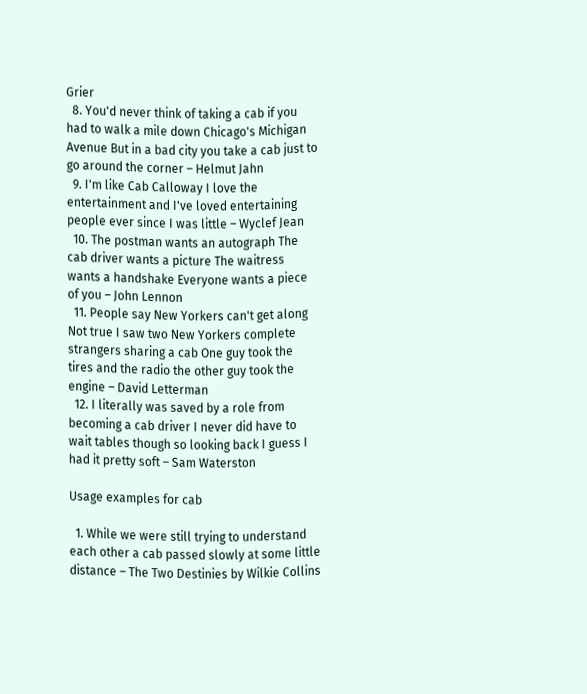Grier
  8. You'd never think of taking a cab if you had to walk a mile down Chicago's Michigan Avenue But in a bad city you take a cab just to go around the corner – Helmut Jahn
  9. I'm like Cab Calloway I love the entertainment and I've loved entertaining people ever since I was little – Wyclef Jean
  10. The postman wants an autograph The cab driver wants a picture The waitress wants a handshake Everyone wants a piece of you – John Lennon
  11. People say New Yorkers can't get along Not true I saw two New Yorkers complete strangers sharing a cab One guy took the tires and the radio the other guy took the engine – David Letterman
  12. I literally was saved by a role from becoming a cab driver I never did have to wait tables though so looking back I guess I had it pretty soft – Sam Waterston

Usage examples for cab

  1. While we were still trying to understand each other a cab passed slowly at some little distance – The Two Destinies by Wilkie Collins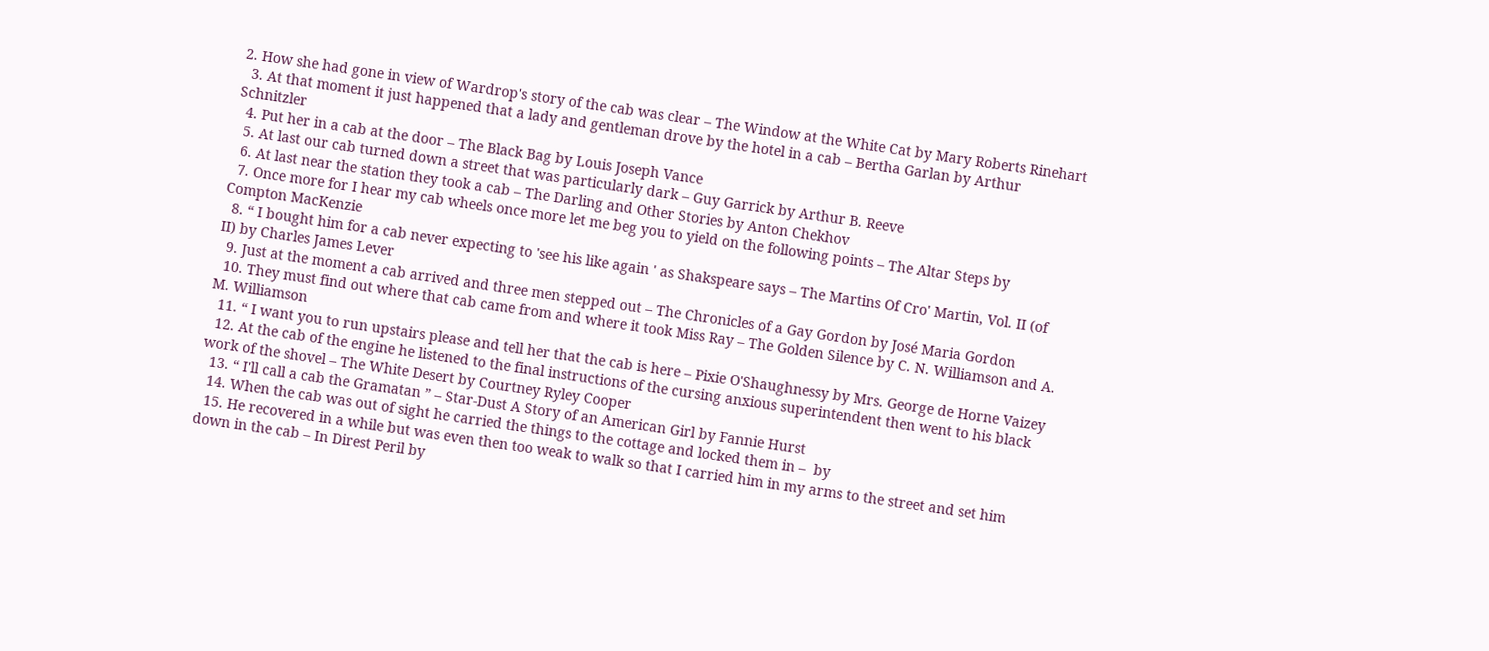2. How she had gone in view of Wardrop's story of the cab was clear – The Window at the White Cat by Mary Roberts Rinehart
  3. At that moment it just happened that a lady and gentleman drove by the hotel in a cab – Bertha Garlan by Arthur Schnitzler
  4. Put her in a cab at the door – The Black Bag by Louis Joseph Vance
  5. At last our cab turned down a street that was particularly dark – Guy Garrick by Arthur B. Reeve
  6. At last near the station they took a cab – The Darling and Other Stories by Anton Chekhov
  7. Once more for I hear my cab wheels once more let me beg you to yield on the following points – The Altar Steps by Compton MacKenzie
  8. “ I bought him for a cab never expecting to 'see his like again ' as Shakspeare says – The Martins Of Cro' Martin, Vol. II (of II) by Charles James Lever
  9. Just at the moment a cab arrived and three men stepped out – The Chronicles of a Gay Gordon by José Maria Gordon
  10. They must find out where that cab came from and where it took Miss Ray – The Golden Silence by C. N. Williamson and A. M. Williamson
  11. “ I want you to run upstairs please and tell her that the cab is here – Pixie O'Shaughnessy by Mrs. George de Horne Vaizey
  12. At the cab of the engine he listened to the final instructions of the cursing anxious superintendent then went to his black work of the shovel – The White Desert by Courtney Ryley Cooper
  13. “ I'll call a cab the Gramatan ” – Star-Dust A Story of an American Girl by Fannie Hurst
  14. When the cab was out of sight he carried the things to the cottage and locked them in –  by
  15. He recovered in a while but was even then too weak to walk so that I carried him in my arms to the street and set him down in the cab – In Direst Peril by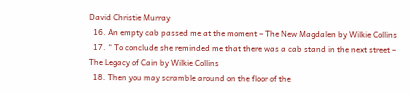David Christie Murray
  16. An empty cab passed me at the moment – The New Magdalen by Wilkie Collins
  17. “ To conclude she reminded me that there was a cab stand in the next street – The Legacy of Cain by Wilkie Collins
  18. Then you may scramble around on the floor of the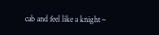cab and feel like a knight –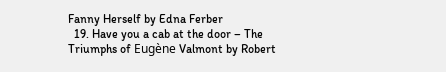Fanny Herself by Edna Ferber
  19. Have you a cab at the door – The Triumphs of Eugène Valmont by Robert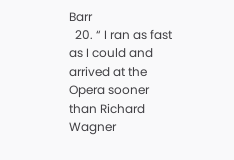Barr
  20. “ I ran as fast as I could and arrived at the Opera sooner than Richard Wagner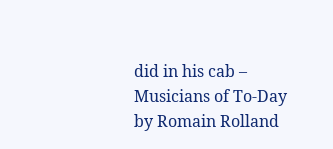did in his cab – Musicians of To-Day by Romain Rolland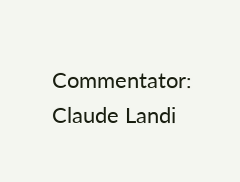Commentator: Claude Landi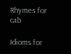Rhymes for cab

Idioms for